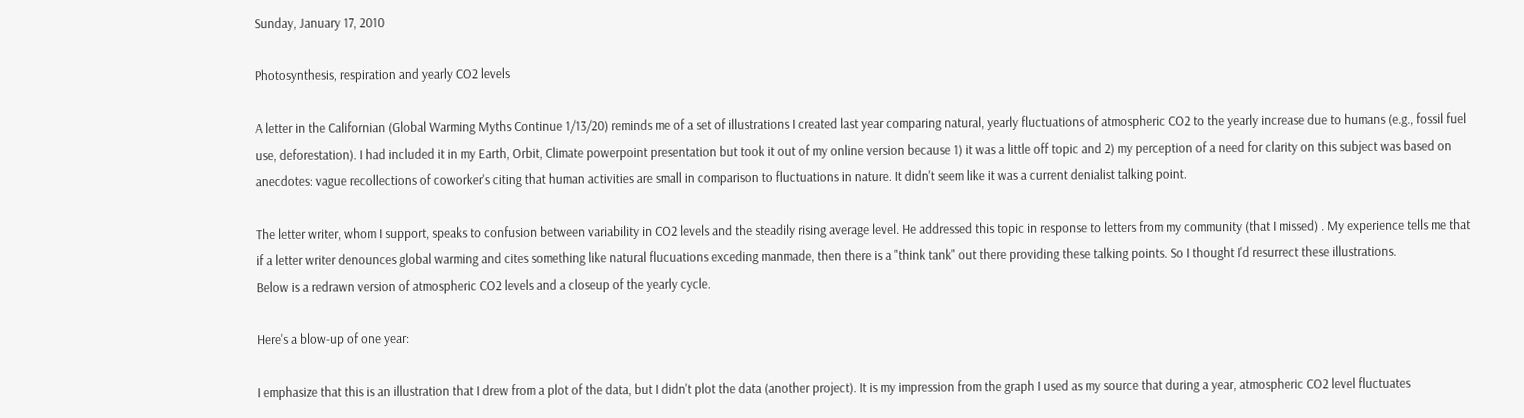Sunday, January 17, 2010

Photosynthesis, respiration and yearly CO2 levels

A letter in the Californian (Global Warming Myths Continue 1/13/20) reminds me of a set of illustrations I created last year comparing natural, yearly fluctuations of atmospheric CO2 to the yearly increase due to humans (e.g., fossil fuel use, deforestation). I had included it in my Earth, Orbit, Climate powerpoint presentation but took it out of my online version because 1) it was a little off topic and 2) my perception of a need for clarity on this subject was based on anecdotes: vague recollections of coworker's citing that human activities are small in comparison to fluctuations in nature. It didn't seem like it was a current denialist talking point.

The letter writer, whom I support, speaks to confusion between variability in CO2 levels and the steadily rising average level. He addressed this topic in response to letters from my community (that I missed) . My experience tells me that if a letter writer denounces global warming and cites something like natural flucuations exceding manmade, then there is a "think tank" out there providing these talking points. So I thought I'd resurrect these illustrations.
Below is a redrawn version of atmospheric CO2 levels and a closeup of the yearly cycle.

Here's a blow-up of one year:

I emphasize that this is an illustration that I drew from a plot of the data, but I didn't plot the data (another project). It is my impression from the graph I used as my source that during a year, atmospheric CO2 level fluctuates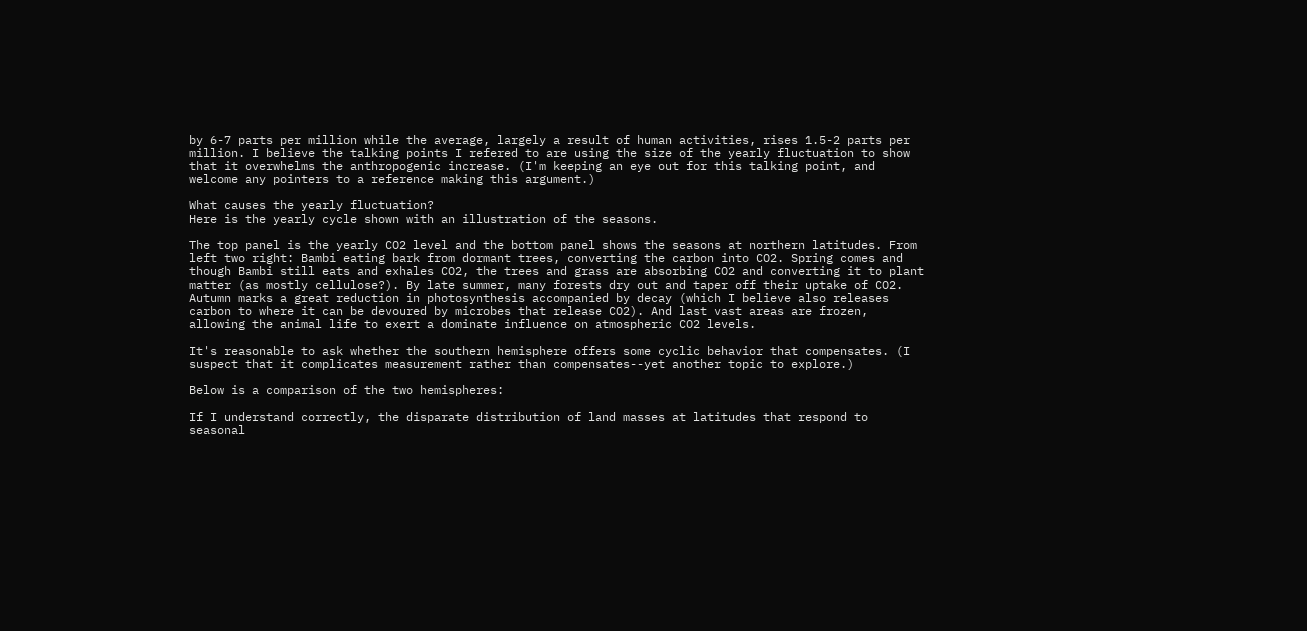by 6-7 parts per million while the average, largely a result of human activities, rises 1.5-2 parts per million. I believe the talking points I refered to are using the size of the yearly fluctuation to show that it overwhelms the anthropogenic increase. (I'm keeping an eye out for this talking point, and welcome any pointers to a reference making this argument.)

What causes the yearly fluctuation?
Here is the yearly cycle shown with an illustration of the seasons.

The top panel is the yearly CO2 level and the bottom panel shows the seasons at northern latitudes. From left two right: Bambi eating bark from dormant trees, converting the carbon into CO2. Spring comes and though Bambi still eats and exhales CO2, the trees and grass are absorbing CO2 and converting it to plant matter (as mostly cellulose?). By late summer, many forests dry out and taper off their uptake of CO2. Autumn marks a great reduction in photosynthesis accompanied by decay (which I believe also releases carbon to where it can be devoured by microbes that release CO2). And last vast areas are frozen, allowing the animal life to exert a dominate influence on atmospheric CO2 levels.

It's reasonable to ask whether the southern hemisphere offers some cyclic behavior that compensates. (I suspect that it complicates measurement rather than compensates--yet another topic to explore.)

Below is a comparison of the two hemispheres:

If I understand correctly, the disparate distribution of land masses at latitudes that respond to seasonal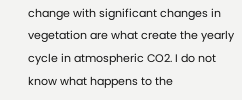change with significant changes in vegetation are what create the yearly cycle in atmospheric CO2. I do not know what happens to the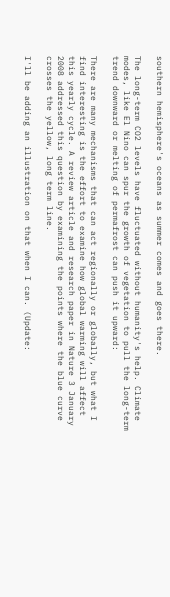southern hemisphere's oceans as summer comes and goes there.

The long-term CO2 levels have fluctuated without humanity's help. Climate modes, like El Nino can spur the growth of vegetation to pull the long-term trend downward or melting of permafrost can push it upward:

There are many mechanisms that can act regionally or globally, but what I find interesting is the effort to examine how global warming will affect this yearly cycle. A review article and research paper in Nature 3 January 2008 addressed this question by examining the points where the blue curve crosses the yellow, long term line.

I'll be adding an illustration on that when I can. (Update: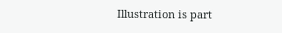Illustration is part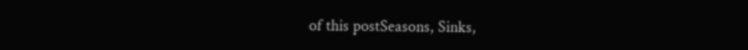of this postSeasons, Sinks,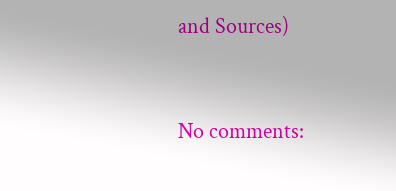and Sources)


No comments: